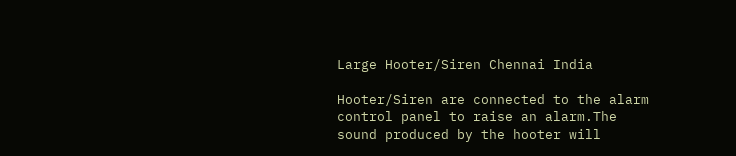Large Hooter/Siren Chennai India

Hooter/Siren are connected to the alarm control panel to raise an alarm.The sound produced by the hooter will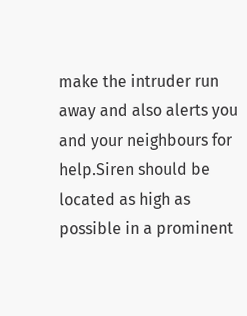make the intruder run away and also alerts you and your neighbours for help.Siren should be located as high as possible in a prominent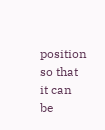position so that it can be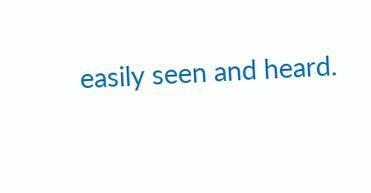easily seen and heard.